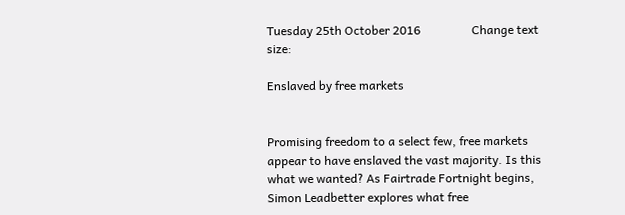Tuesday 25th October 2016                 Change text size:

Enslaved by free markets


Promising freedom to a select few, free markets appear to have enslaved the vast majority. Is this what we wanted? As Fairtrade Fortnight begins, Simon Leadbetter explores what free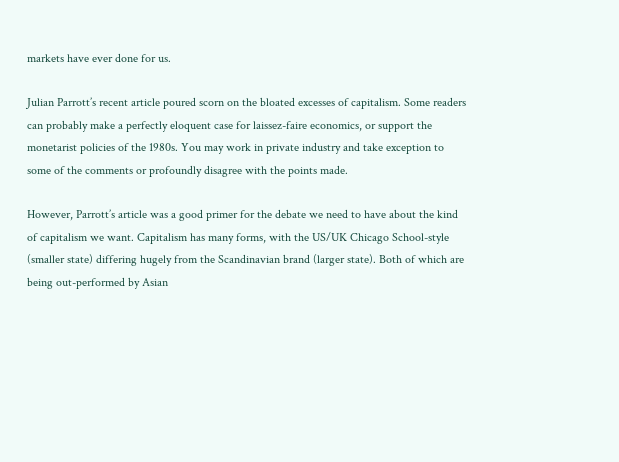markets have ever done for us.

Julian Parrott’s recent article poured scorn on the bloated excesses of capitalism. Some readers can probably make a perfectly eloquent case for laissez-faire economics, or support the monetarist policies of the 1980s. You may work in private industry and take exception to some of the comments or profoundly disagree with the points made.

However, Parrott’s article was a good primer for the debate we need to have about the kind of capitalism we want. Capitalism has many forms, with the US/UK Chicago School-style (smaller state) differing hugely from the Scandinavian brand (larger state). Both of which are being out-performed by Asian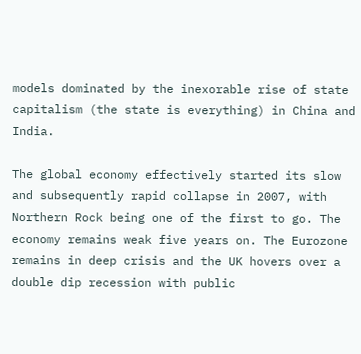models dominated by the inexorable rise of state capitalism (the state is everything) in China and India.

The global economy effectively started its slow and subsequently rapid collapse in 2007, with Northern Rock being one of the first to go. The economy remains weak five years on. The Eurozone remains in deep crisis and the UK hovers over a double dip recession with public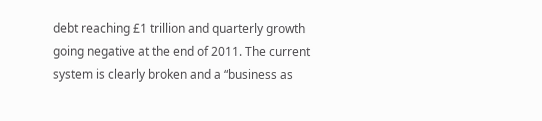debt reaching £1 trillion and quarterly growth going negative at the end of 2011. The current system is clearly broken and a “business as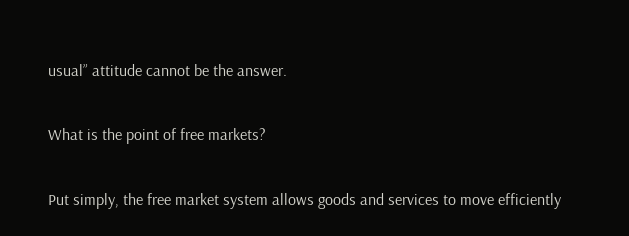usual” attitude cannot be the answer.

What is the point of free markets?

Put simply, the free market system allows goods and services to move efficiently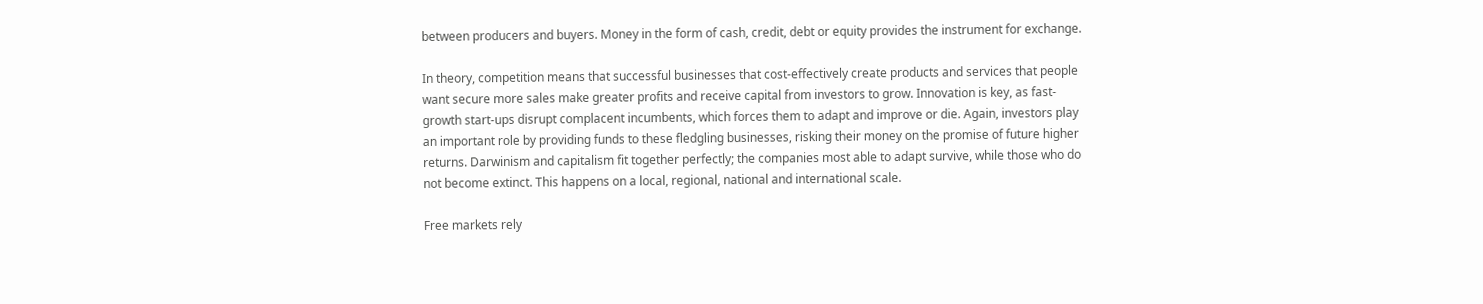between producers and buyers. Money in the form of cash, credit, debt or equity provides the instrument for exchange.

In theory, competition means that successful businesses that cost-effectively create products and services that people want secure more sales make greater profits and receive capital from investors to grow. Innovation is key, as fast-growth start-ups disrupt complacent incumbents, which forces them to adapt and improve or die. Again, investors play an important role by providing funds to these fledgling businesses, risking their money on the promise of future higher returns. Darwinism and capitalism fit together perfectly; the companies most able to adapt survive, while those who do not become extinct. This happens on a local, regional, national and international scale.

Free markets rely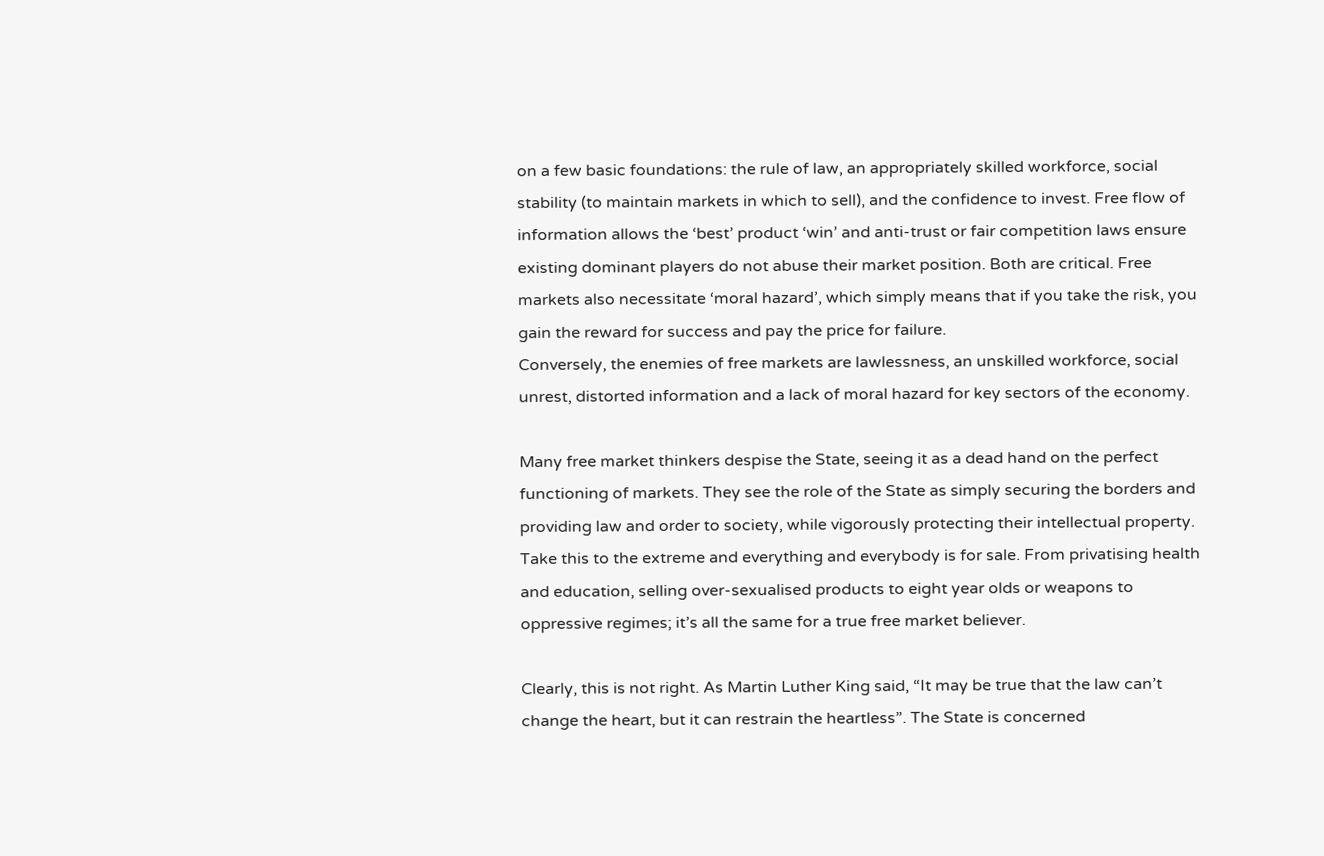on a few basic foundations: the rule of law, an appropriately skilled workforce, social stability (to maintain markets in which to sell), and the confidence to invest. Free flow of information allows the ‘best’ product ‘win’ and anti-trust or fair competition laws ensure existing dominant players do not abuse their market position. Both are critical. Free markets also necessitate ‘moral hazard’, which simply means that if you take the risk, you gain the reward for success and pay the price for failure.
Conversely, the enemies of free markets are lawlessness, an unskilled workforce, social unrest, distorted information and a lack of moral hazard for key sectors of the economy.

Many free market thinkers despise the State, seeing it as a dead hand on the perfect functioning of markets. They see the role of the State as simply securing the borders and providing law and order to society, while vigorously protecting their intellectual property. Take this to the extreme and everything and everybody is for sale. From privatising health and education, selling over-sexualised products to eight year olds or weapons to oppressive regimes; it’s all the same for a true free market believer.

Clearly, this is not right. As Martin Luther King said, “It may be true that the law can’t change the heart, but it can restrain the heartless”. The State is concerned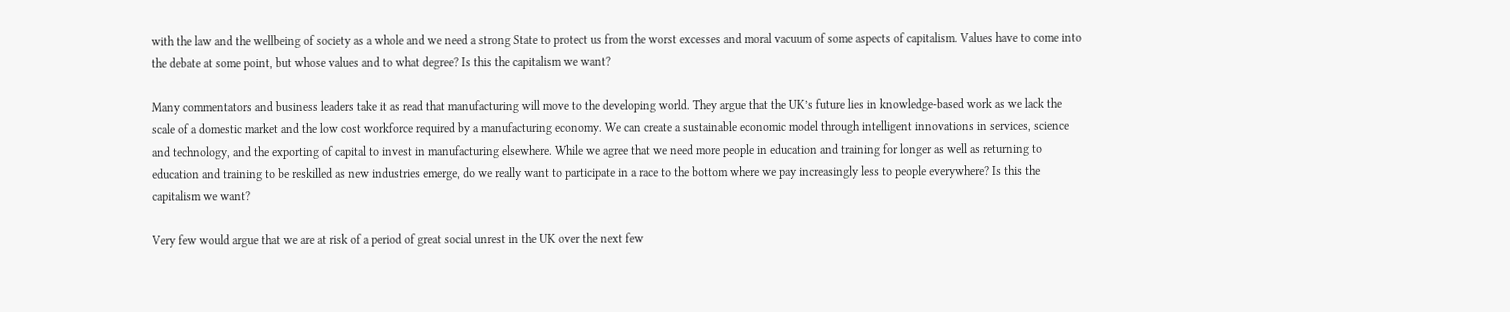with the law and the wellbeing of society as a whole and we need a strong State to protect us from the worst excesses and moral vacuum of some aspects of capitalism. Values have to come into the debate at some point, but whose values and to what degree? Is this the capitalism we want?

Many commentators and business leaders take it as read that manufacturing will move to the developing world. They argue that the UK’s future lies in knowledge-based work as we lack the scale of a domestic market and the low cost workforce required by a manufacturing economy. We can create a sustainable economic model through intelligent innovations in services, science and technology, and the exporting of capital to invest in manufacturing elsewhere. While we agree that we need more people in education and training for longer as well as returning to education and training to be reskilled as new industries emerge, do we really want to participate in a race to the bottom where we pay increasingly less to people everywhere? Is this the capitalism we want?

Very few would argue that we are at risk of a period of great social unrest in the UK over the next few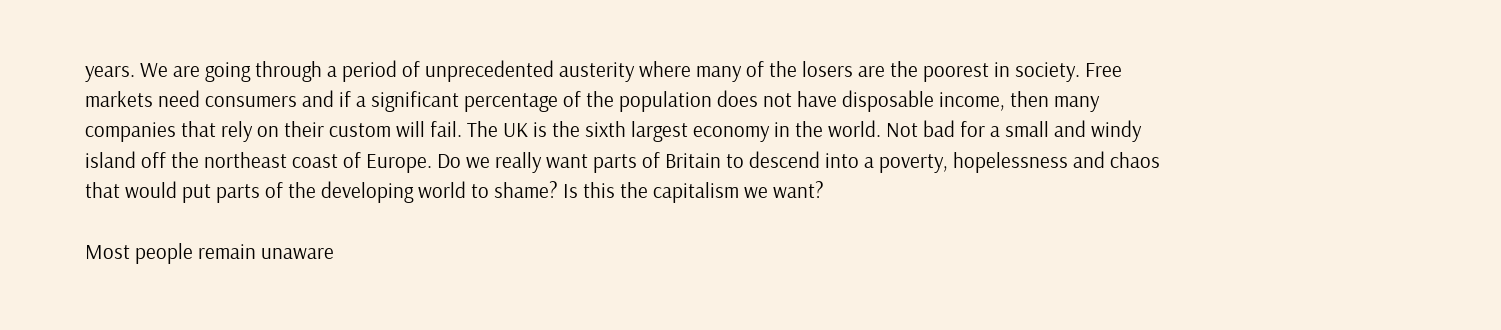years. We are going through a period of unprecedented austerity where many of the losers are the poorest in society. Free markets need consumers and if a significant percentage of the population does not have disposable income, then many companies that rely on their custom will fail. The UK is the sixth largest economy in the world. Not bad for a small and windy island off the northeast coast of Europe. Do we really want parts of Britain to descend into a poverty, hopelessness and chaos that would put parts of the developing world to shame? Is this the capitalism we want?

Most people remain unaware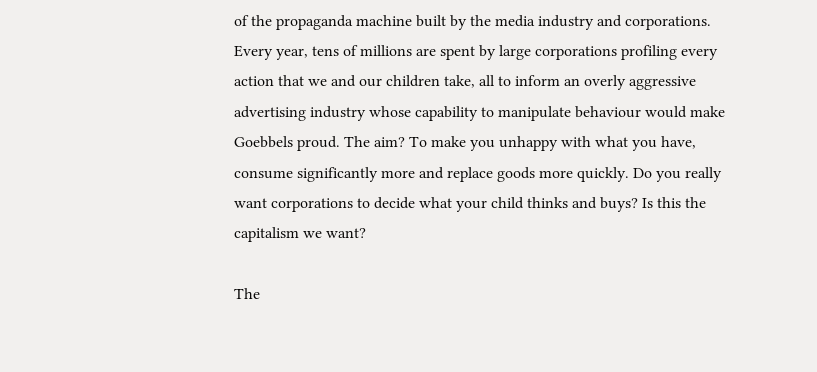of the propaganda machine built by the media industry and corporations. Every year, tens of millions are spent by large corporations profiling every action that we and our children take, all to inform an overly aggressive advertising industry whose capability to manipulate behaviour would make Goebbels proud. The aim? To make you unhappy with what you have, consume significantly more and replace goods more quickly. Do you really want corporations to decide what your child thinks and buys? Is this the capitalism we want?

The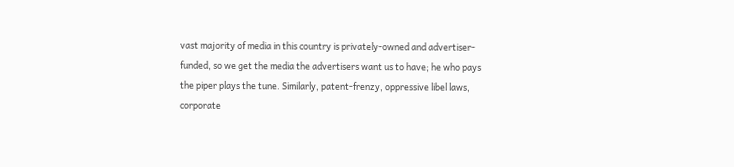vast majority of media in this country is privately-owned and advertiser-funded, so we get the media the advertisers want us to have; he who pays the piper plays the tune. Similarly, patent-frenzy, oppressive libel laws, corporate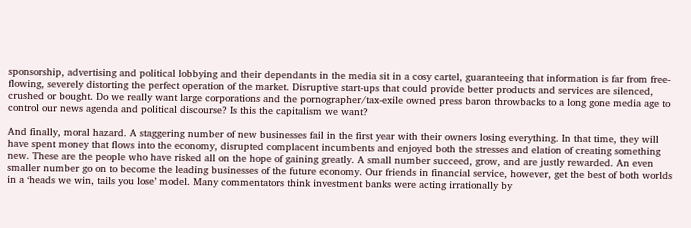sponsorship, advertising and political lobbying and their dependants in the media sit in a cosy cartel, guaranteeing that information is far from free-flowing, severely distorting the perfect operation of the market. Disruptive start-ups that could provide better products and services are silenced, crushed or bought. Do we really want large corporations and the pornographer/tax-exile owned press baron throwbacks to a long gone media age to control our news agenda and political discourse? Is this the capitalism we want?

And finally, moral hazard. A staggering number of new businesses fail in the first year with their owners losing everything. In that time, they will have spent money that flows into the economy, disrupted complacent incumbents and enjoyed both the stresses and elation of creating something new. These are the people who have risked all on the hope of gaining greatly. A small number succeed, grow, and are justly rewarded. An even smaller number go on to become the leading businesses of the future economy. Our friends in financial service, however, get the best of both worlds in a ‘heads we win, tails you lose’ model. Many commentators think investment banks were acting irrationally by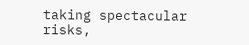taking spectacular risks,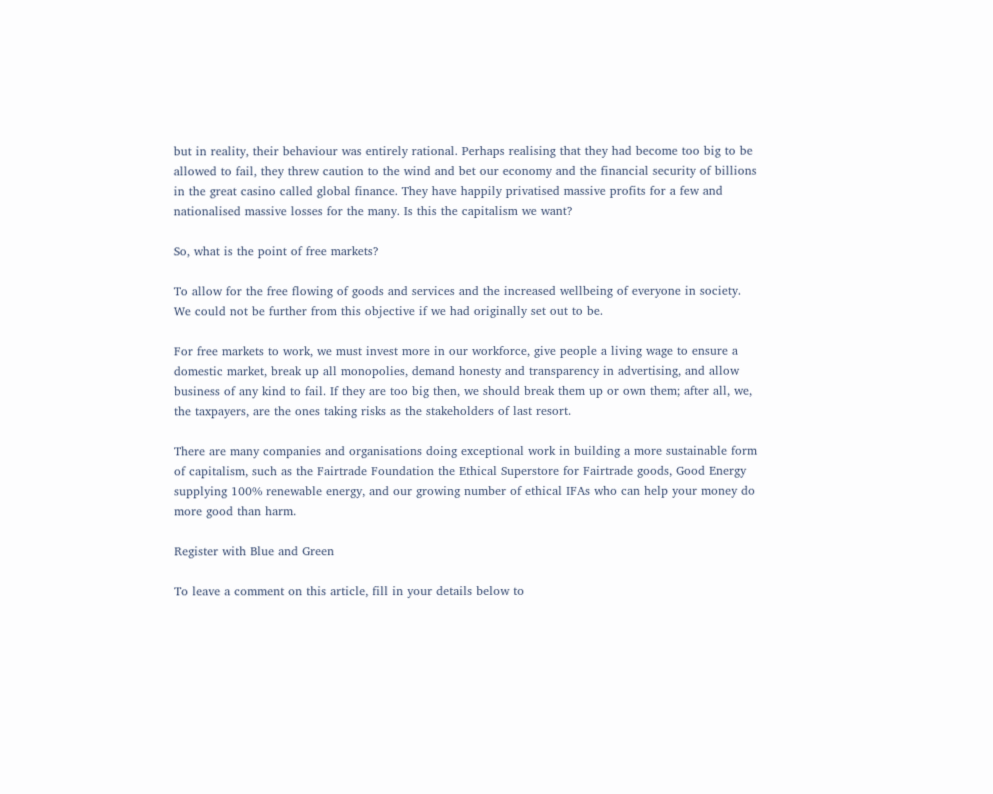but in reality, their behaviour was entirely rational. Perhaps realising that they had become too big to be allowed to fail, they threw caution to the wind and bet our economy and the financial security of billions in the great casino called global finance. They have happily privatised massive profits for a few and nationalised massive losses for the many. Is this the capitalism we want?

So, what is the point of free markets?

To allow for the free flowing of goods and services and the increased wellbeing of everyone in society.  We could not be further from this objective if we had originally set out to be.

For free markets to work, we must invest more in our workforce, give people a living wage to ensure a domestic market, break up all monopolies, demand honesty and transparency in advertising, and allow business of any kind to fail. If they are too big then, we should break them up or own them; after all, we, the taxpayers, are the ones taking risks as the stakeholders of last resort.

There are many companies and organisations doing exceptional work in building a more sustainable form of capitalism, such as the Fairtrade Foundation the Ethical Superstore for Fairtrade goods, Good Energy supplying 100% renewable energy, and our growing number of ethical IFAs who can help your money do more good than harm.

Register with Blue and Green

To leave a comment on this article, fill in your details below to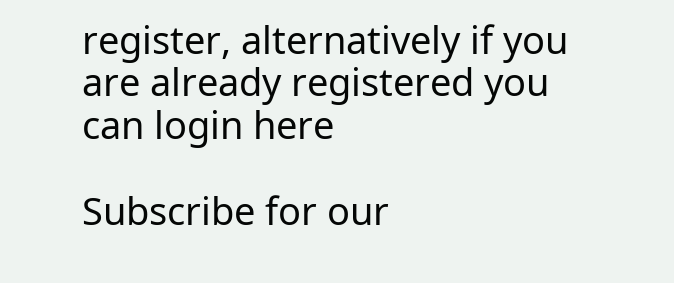register, alternatively if you are already registered you can login here

Subscribe for our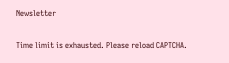Newsletter

Time limit is exhausted. Please reload CAPTCHA.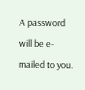A password will be e-mailed to you.